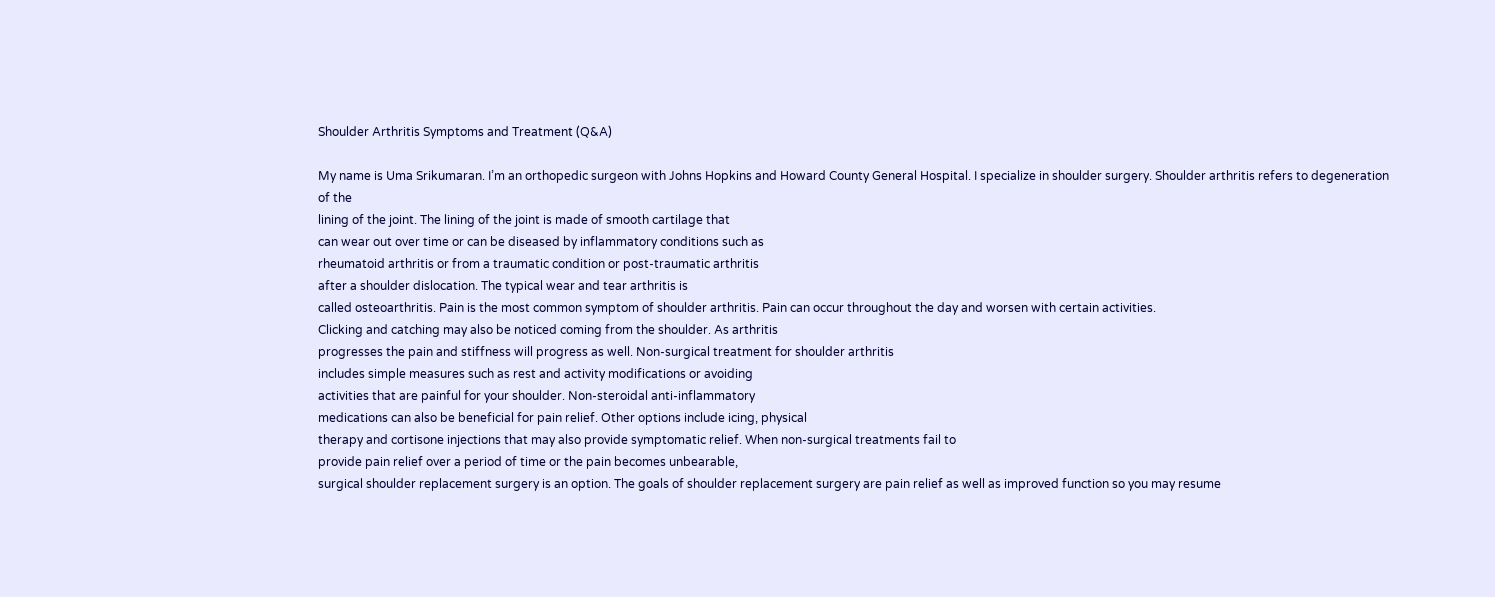Shoulder Arthritis Symptoms and Treatment (Q&A)

My name is Uma Srikumaran. I’m an orthopedic surgeon with Johns Hopkins and Howard County General Hospital. I specialize in shoulder surgery. Shoulder arthritis refers to degeneration of the
lining of the joint. The lining of the joint is made of smooth cartilage that
can wear out over time or can be diseased by inflammatory conditions such as
rheumatoid arthritis or from a traumatic condition or post-traumatic arthritis
after a shoulder dislocation. The typical wear and tear arthritis is
called osteoarthritis. Pain is the most common symptom of shoulder arthritis. Pain can occur throughout the day and worsen with certain activities.
Clicking and catching may also be noticed coming from the shoulder. As arthritis
progresses the pain and stiffness will progress as well. Non-surgical treatment for shoulder arthritis
includes simple measures such as rest and activity modifications or avoiding
activities that are painful for your shoulder. Non-steroidal anti-inflammatory
medications can also be beneficial for pain relief. Other options include icing, physical
therapy and cortisone injections that may also provide symptomatic relief. When non-surgical treatments fail to
provide pain relief over a period of time or the pain becomes unbearable,
surgical shoulder replacement surgery is an option. The goals of shoulder replacement surgery are pain relief as well as improved function so you may resume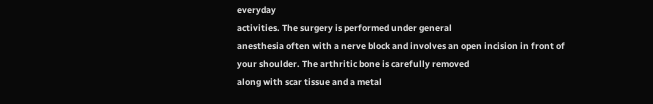everyday
activities. The surgery is performed under general
anesthesia often with a nerve block and involves an open incision in front of
your shoulder. The arthritic bone is carefully removed
along with scar tissue and a metal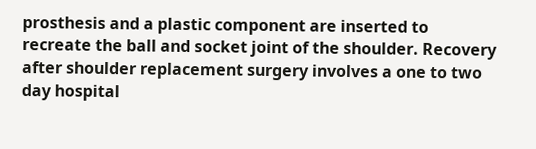prosthesis and a plastic component are inserted to
recreate the ball and socket joint of the shoulder. Recovery after shoulder replacement surgery involves a one to two day hospital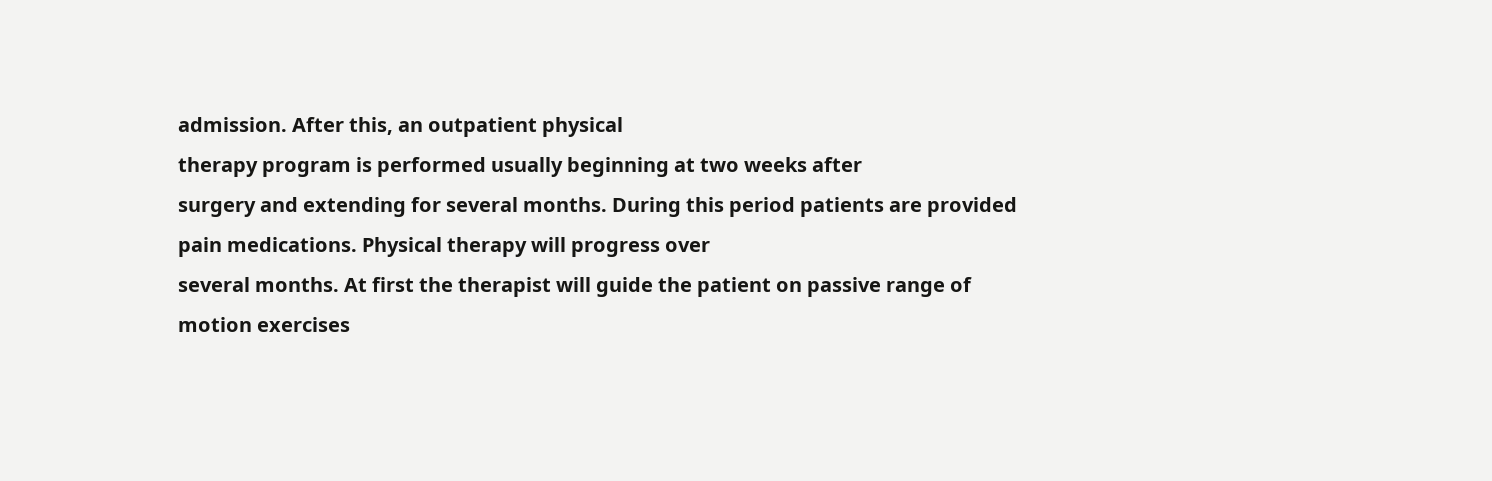admission. After this, an outpatient physical
therapy program is performed usually beginning at two weeks after
surgery and extending for several months. During this period patients are provided
pain medications. Physical therapy will progress over
several months. At first the therapist will guide the patient on passive range of
motion exercises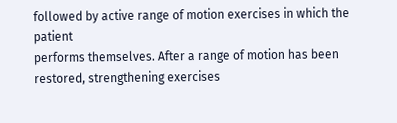followed by active range of motion exercises in which the patient
performs themselves. After a range of motion has been restored, strengthening exercises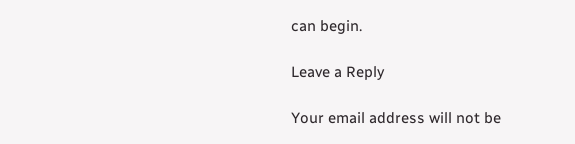can begin.

Leave a Reply

Your email address will not be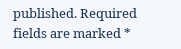published. Required fields are marked *